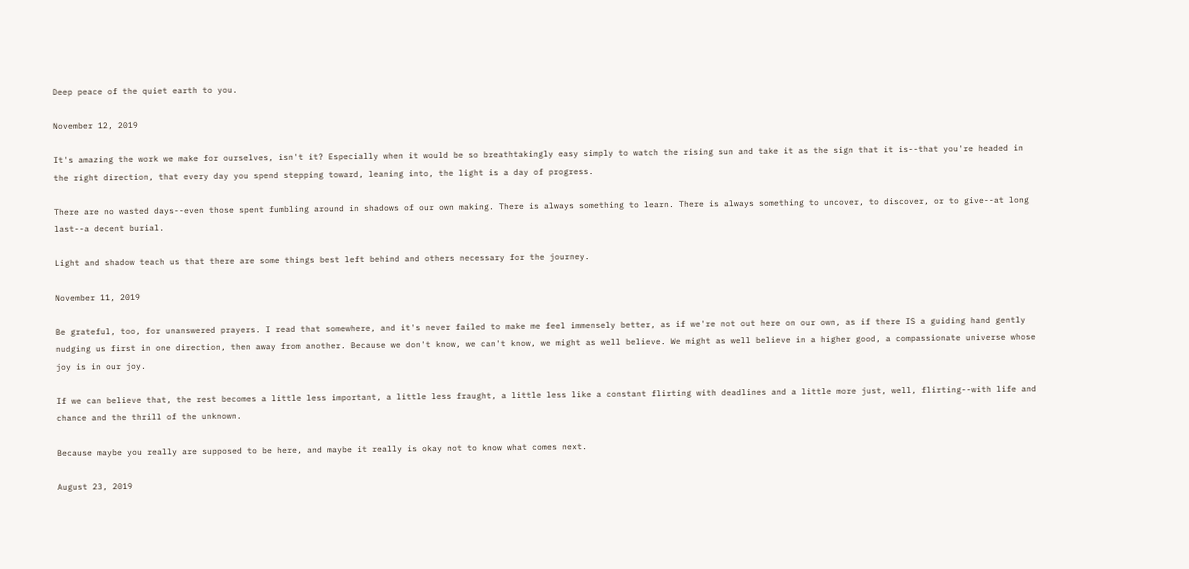Deep peace of the quiet earth to you.

November 12, 2019

It's amazing the work we make for ourselves, isn't it? Especially when it would be so breathtakingly easy simply to watch the rising sun and take it as the sign that it is--that you're headed in the right direction, that every day you spend stepping toward, leaning into, the light is a day of progress.

There are no wasted days--even those spent fumbling around in shadows of our own making. There is always something to learn. There is always something to uncover, to discover, or to give--at long last--a decent burial.

Light and shadow teach us that there are some things best left behind and others necessary for the journey.

November 11, 2019

Be grateful, too, for unanswered prayers. I read that somewhere, and it's never failed to make me feel immensely better, as if we're not out here on our own, as if there IS a guiding hand gently nudging us first in one direction, then away from another. Because we don't know, we can't know, we might as well believe. We might as well believe in a higher good, a compassionate universe whose joy is in our joy.

If we can believe that, the rest becomes a little less important, a little less fraught, a little less like a constant flirting with deadlines and a little more just, well, flirting--with life and chance and the thrill of the unknown.

Because maybe you really are supposed to be here, and maybe it really is okay not to know what comes next.

August 23, 2019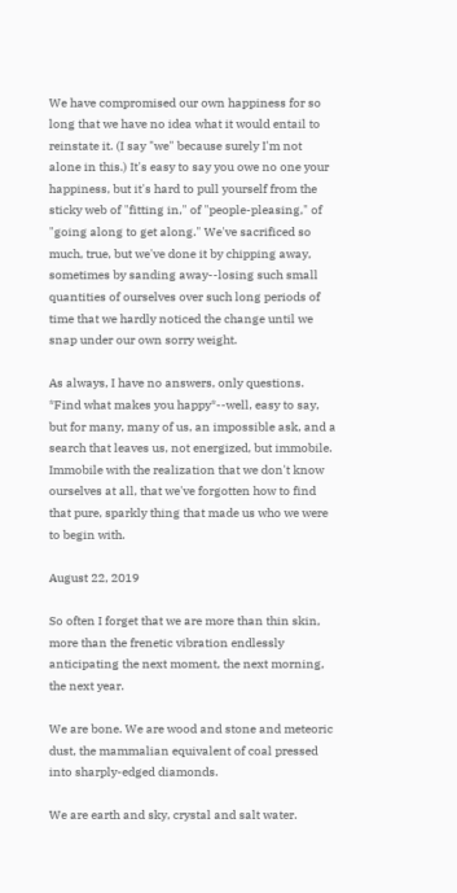We have compromised our own happiness for so long that we have no idea what it would entail to reinstate it. (I say "we" because surely I'm not alone in this.) It's easy to say you owe no one your happiness, but it's hard to pull yourself from the sticky web of "fitting in," of "people-pleasing," of "going along to get along." We've sacrificed so much, true, but we've done it by chipping away, sometimes by sanding away--losing such small quantities of ourselves over such long periods of time that we hardly noticed the change until we snap under our own sorry weight.

As always, I have no answers, only questions. *Find what makes you happy*--well, easy to say, but for many, many of us, an impossible ask, and a search that leaves us, not energized, but immobile. Immobile with the realization that we don't know ourselves at all, that we've forgotten how to find that pure, sparkly thing that made us who we were to begin with.

August 22, 2019

So often I forget that we are more than thin skin, more than the frenetic vibration endlessly anticipating the next moment, the next morning, the next year.

We are bone. We are wood and stone and meteoric dust, the mammalian equivalent of coal pressed into sharply-edged diamonds.

We are earth and sky, crystal and salt water.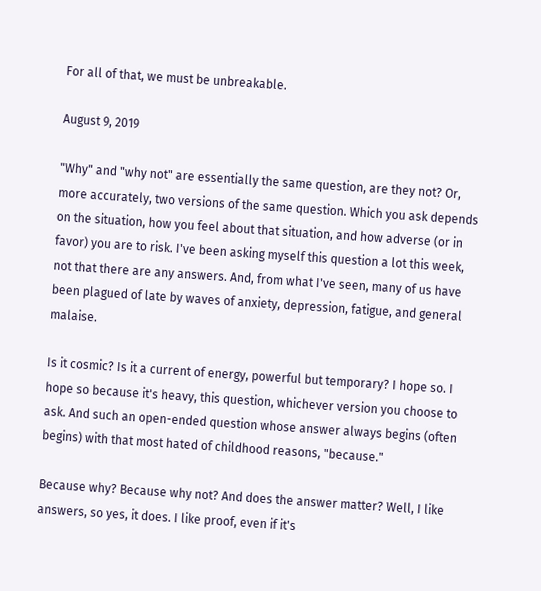For all of that, we must be unbreakable.

August 9, 2019

"Why" and "why not" are essentially the same question, are they not? Or, more accurately, two versions of the same question. Which you ask depends on the situation, how you feel about that situation, and how adverse (or in favor) you are to risk. I've been asking myself this question a lot this week, not that there are any answers. And, from what I've seen, many of us have been plagued of late by waves of anxiety, depression, fatigue, and general malaise.

Is it cosmic? Is it a current of energy, powerful but temporary? I hope so. I hope so because it's heavy, this question, whichever version you choose to ask. And such an open-ended question whose answer always begins (often begins) with that most hated of childhood reasons, "because."

Because why? Because why not? And does the answer matter? Well, I like answers, so yes, it does. I like proof, even if it's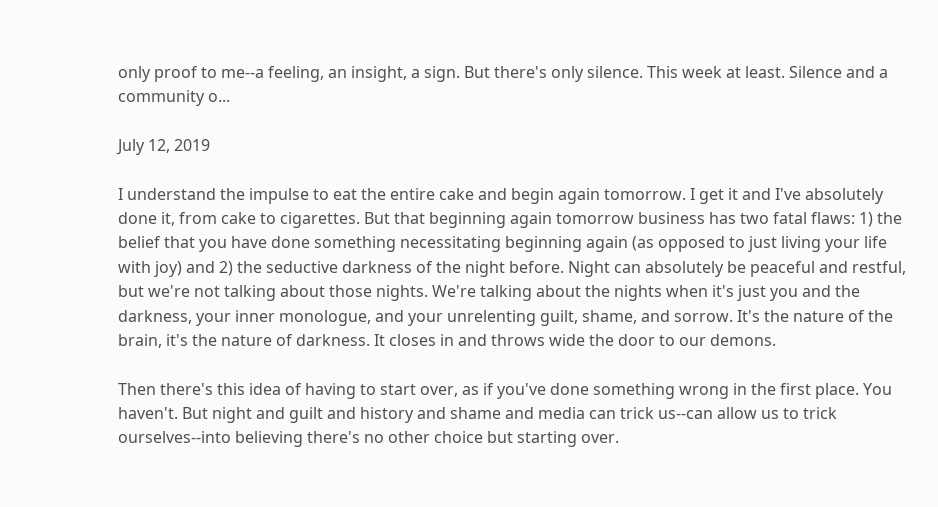only proof to me--a feeling, an insight, a sign. But there's only silence. This week at least. Silence and a community o...

July 12, 2019

I understand the impulse to eat the entire cake and begin again tomorrow. I get it and I've absolutely done it, from cake to cigarettes. But that beginning again tomorrow business has two fatal flaws: 1) the belief that you have done something necessitating beginning again (as opposed to just living your life with joy) and 2) the seductive darkness of the night before. Night can absolutely be peaceful and restful, but we're not talking about those nights. We're talking about the nights when it's just you and the darkness, your inner monologue, and your unrelenting guilt, shame, and sorrow. It's the nature of the brain, it's the nature of darkness. It closes in and throws wide the door to our demons.

Then there's this idea of having to start over, as if you've done something wrong in the first place. You haven't. But night and guilt and history and shame and media can trick us--can allow us to trick ourselves--into believing there's no other choice but starting over.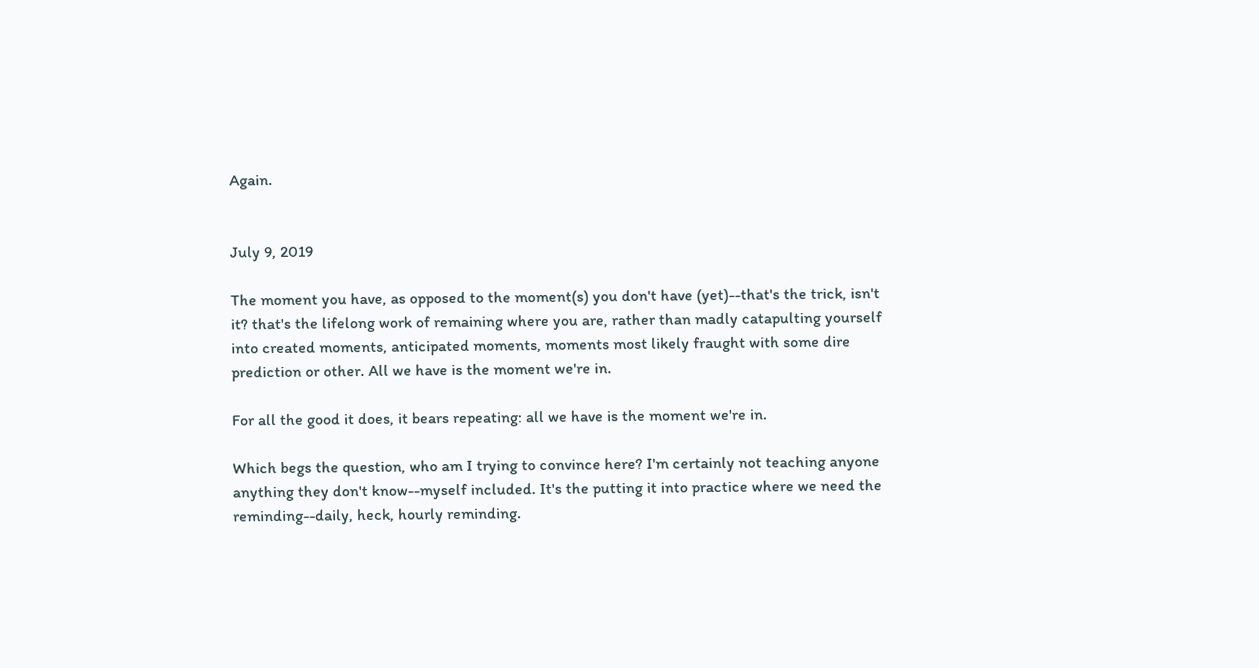Again.


July 9, 2019

The moment you have, as opposed to the moment(s) you don't have (yet)--that's the trick, isn't it? that's the lifelong work of remaining where you are, rather than madly catapulting yourself into created moments, anticipated moments, moments most likely fraught with some dire prediction or other. All we have is the moment we're in.

For all the good it does, it bears repeating: all we have is the moment we're in.

Which begs the question, who am I trying to convince here? I'm certainly not teaching anyone anything they don't know--myself included. It's the putting it into practice where we need the reminding--daily, heck, hourly reminding.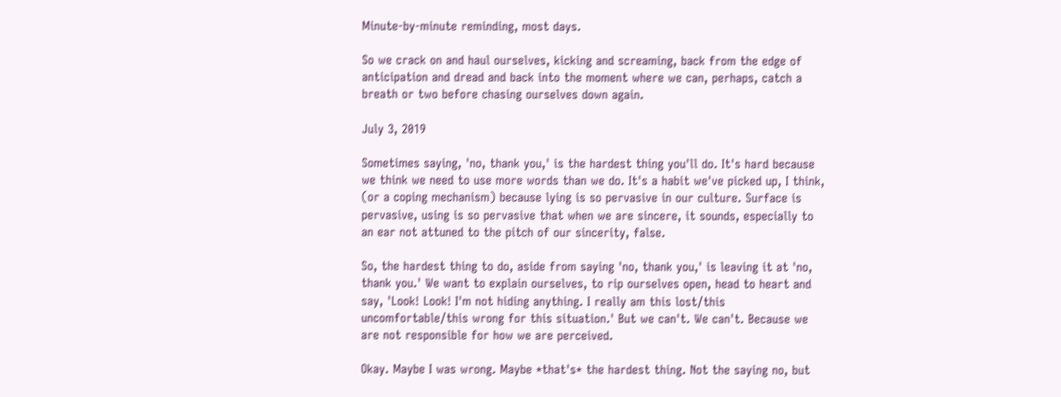Minute-by-minute reminding, most days.

So we crack on and haul ourselves, kicking and screaming, back from the edge of anticipation and dread and back into the moment where we can, perhaps, catch a breath or two before chasing ourselves down again.

July 3, 2019

Sometimes saying, 'no, thank you,' is the hardest thing you'll do. It's hard because we think we need to use more words than we do. It's a habit we've picked up, I think, (or a coping mechanism) because lying is so pervasive in our culture. Surface is pervasive, using is so pervasive that when we are sincere, it sounds, especially to an ear not attuned to the pitch of our sincerity, false.

So, the hardest thing to do, aside from saying 'no, thank you,' is leaving it at 'no, thank you.' We want to explain ourselves, to rip ourselves open, head to heart and say, 'Look! Look! I'm not hiding anything. I really am this lost/this uncomfortable/this wrong for this situation.' But we can't. We can't. Because we are not responsible for how we are perceived.

Okay. Maybe I was wrong. Maybe *that's* the hardest thing. Not the saying no, but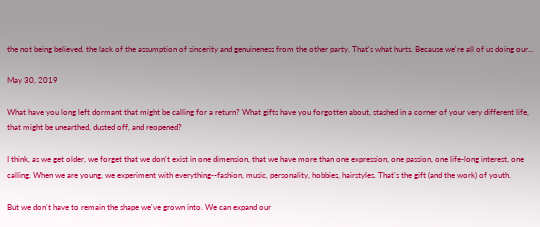the not being believed, the lack of the assumption of sincerity and genuineness from the other party. That's what hurts. Because we're all of us doing our...

May 30, 2019

What have you long left dormant that might be calling for a return? What gifts have you forgotten about, stashed in a corner of your very different life, that might be unearthed, dusted off, and reopened?

I think, as we get older, we forget that we don't exist in one dimension, that we have more than one expression, one passion, one life-long interest, one calling. When we are young, we experiment with everything--fashion, music, personality, hobbies, hairstyles. That's the gift (and the work) of youth.

But we don't have to remain the shape we've grown into. We can expand our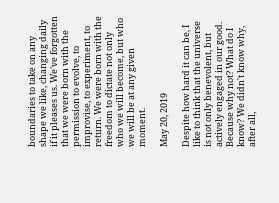boundaries to take on any shape we like, changing daily if it pleases us. We've forgotten that we were born with the permission to evolve, to improvise, to experiment, to return. We were born with the freedom to dictate not only who we will become, but who we will be at any given moment.

May 20, 2019

Despite how hard it can be, I like to think that the universe is not only benevolent, but actively engaged in our good. Because why not? What do I know? We didn't know why, after all,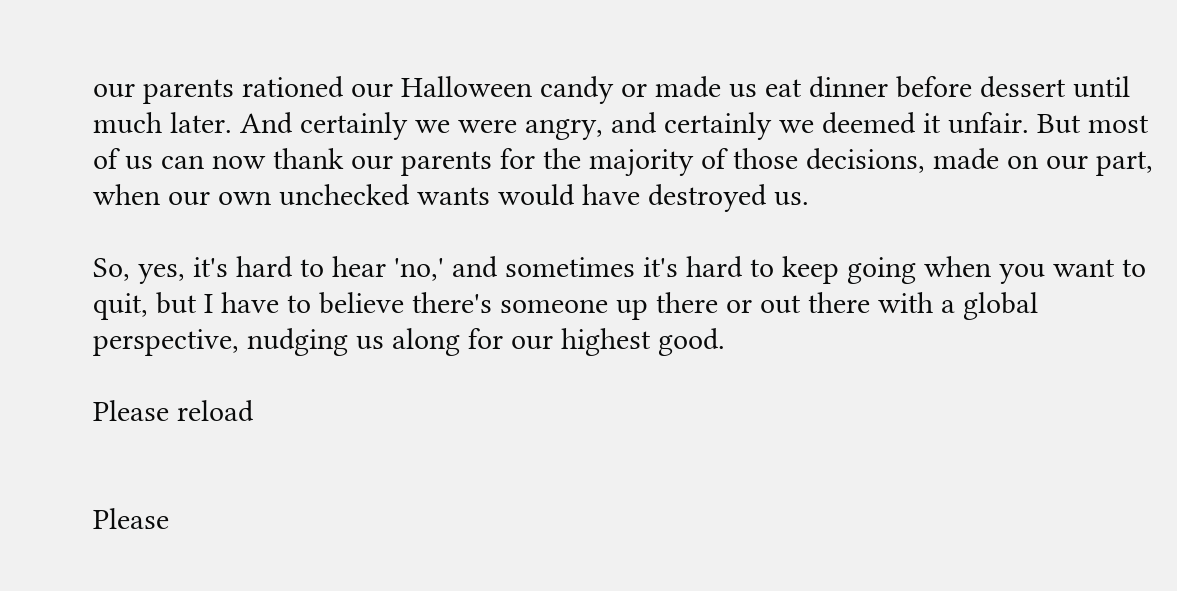our parents rationed our Halloween candy or made us eat dinner before dessert until much later. And certainly we were angry, and certainly we deemed it unfair. But most of us can now thank our parents for the majority of those decisions, made on our part, when our own unchecked wants would have destroyed us.

So, yes, it's hard to hear 'no,' and sometimes it's hard to keep going when you want to quit, but I have to believe there's someone up there or out there with a global perspective, nudging us along for our highest good.

Please reload


Please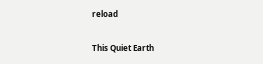reload

This Quiet Earth